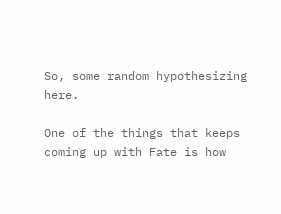So, some random hypothesizing here.

One of the things that keeps coming up with Fate is how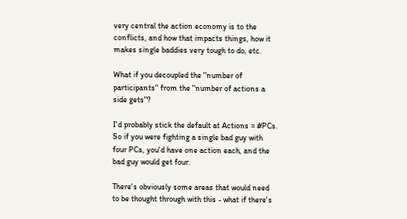very central the action economy is to the conflicts, and how that impacts things, how it makes single baddies very tough to do, etc.

What if you decoupled the "number of participants" from the "number of actions a side gets"?

I'd probably stick the default at Actions = #PCs.  So if you were fighting a single bad guy with four PCs, you'd have one action each, and the bad guy would get four.

There's obviously some areas that would need to be thought through with this - what if there's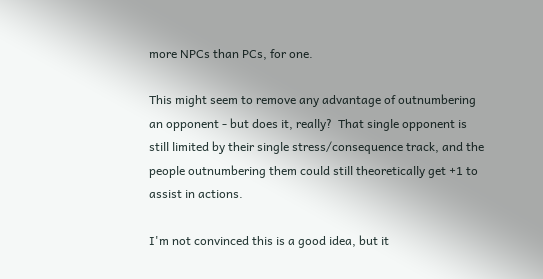more NPCs than PCs, for one.

This might seem to remove any advantage of outnumbering an opponent - but does it, really?  That single opponent is still limited by their single stress/consequence track, and the people outnumbering them could still theoretically get +1 to assist in actions.

I'm not convinced this is a good idea, but it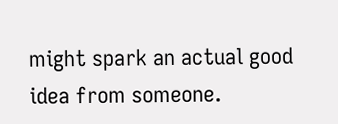might spark an actual good idea from someone.